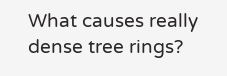What causes really dense tree rings?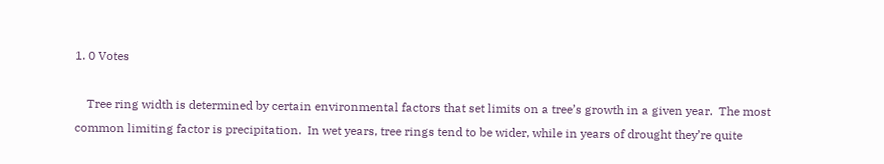1. 0 Votes

    Tree ring width is determined by certain environmental factors that set limits on a tree’s growth in a given year.  The most common limiting factor is precipitation.  In wet years, tree rings tend to be wider, while in years of drought they’re quite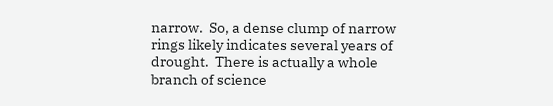narrow.  So, a dense clump of narrow rings likely indicates several years of drought.  There is actually a whole branch of science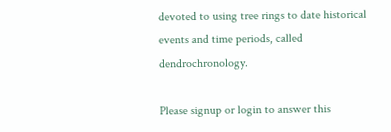devoted to using tree rings to date historical events and time periods, called dendrochronology.

Please signup or login to answer this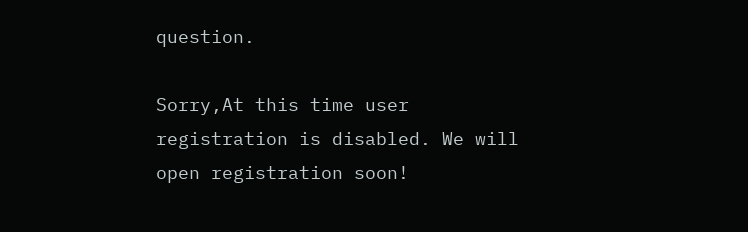question.

Sorry,At this time user registration is disabled. We will open registration soon!